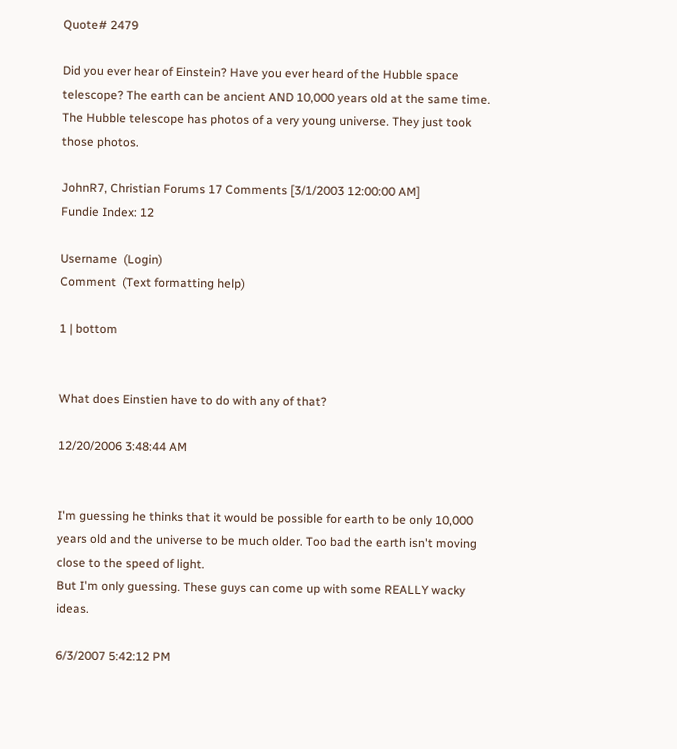Quote# 2479

Did you ever hear of Einstein? Have you ever heard of the Hubble space telescope? The earth can be ancient AND 10,000 years old at the same time. The Hubble telescope has photos of a very young universe. They just took those photos.

JohnR7, Christian Forums 17 Comments [3/1/2003 12:00:00 AM]
Fundie Index: 12

Username  (Login)
Comment  (Text formatting help)

1 | bottom


What does Einstien have to do with any of that?

12/20/2006 3:48:44 AM


I'm guessing he thinks that it would be possible for earth to be only 10,000 years old and the universe to be much older. Too bad the earth isn't moving close to the speed of light.
But I'm only guessing. These guys can come up with some REALLY wacky ideas.

6/3/2007 5:42:12 PM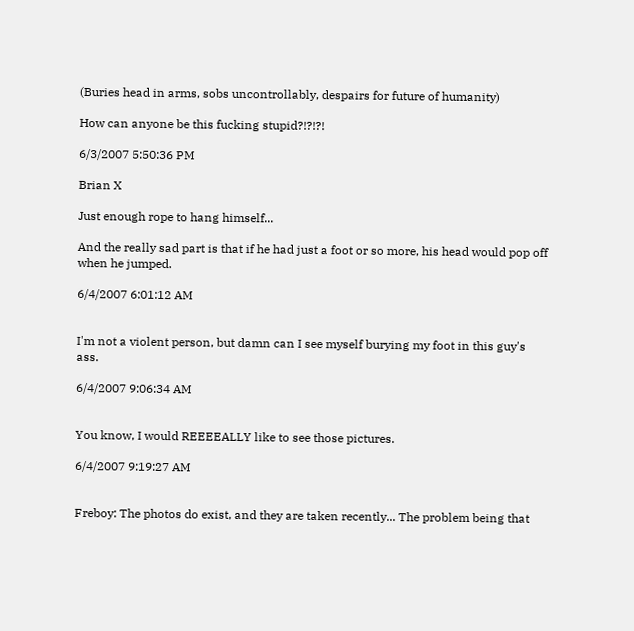(Buries head in arms, sobs uncontrollably, despairs for future of humanity)

How can anyone be this fucking stupid?!?!?!

6/3/2007 5:50:36 PM

Brian X

Just enough rope to hang himself...

And the really sad part is that if he had just a foot or so more, his head would pop off when he jumped.

6/4/2007 6:01:12 AM


I'm not a violent person, but damn can I see myself burying my foot in this guy's ass.

6/4/2007 9:06:34 AM


You know, I would REEEEALLY like to see those pictures.

6/4/2007 9:19:27 AM


Freboy: The photos do exist, and they are taken recently... The problem being that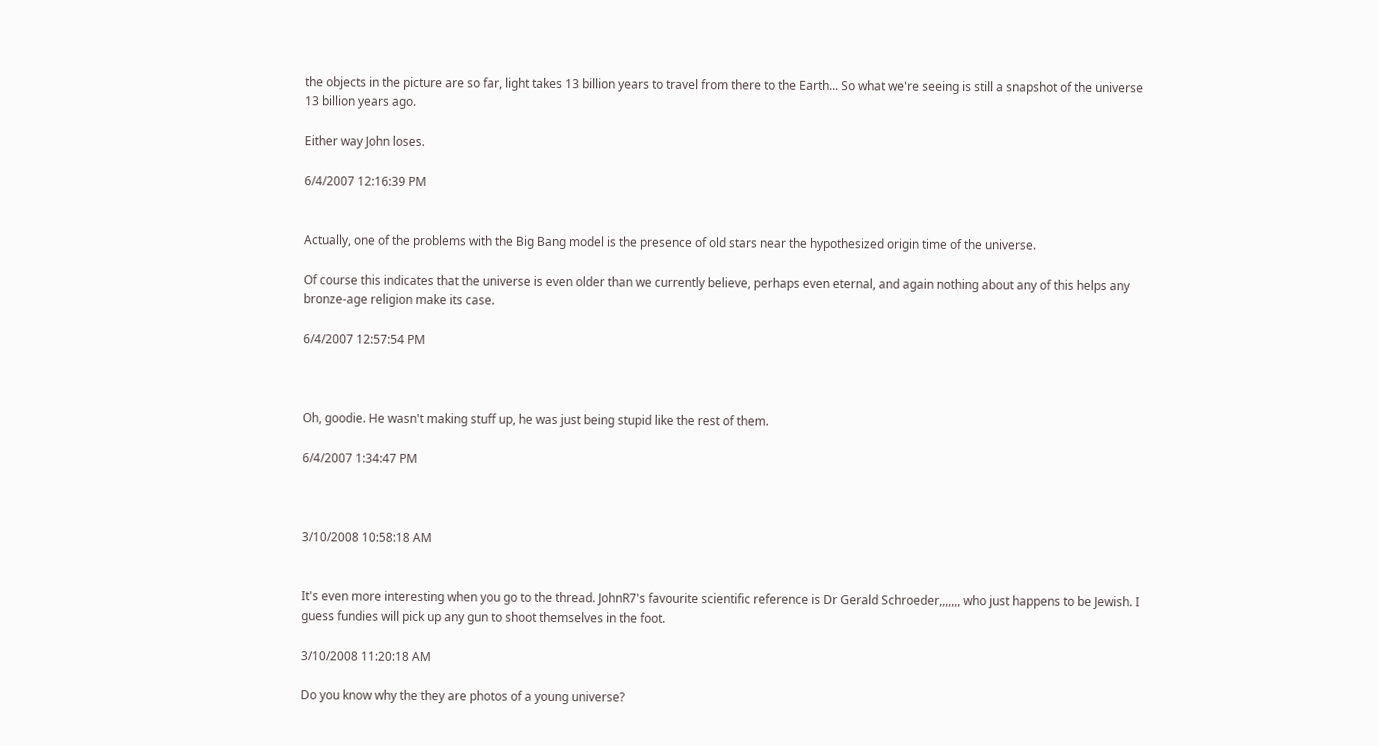the objects in the picture are so far, light takes 13 billion years to travel from there to the Earth... So what we're seeing is still a snapshot of the universe 13 billion years ago.

Either way John loses.

6/4/2007 12:16:39 PM


Actually, one of the problems with the Big Bang model is the presence of old stars near the hypothesized origin time of the universe.

Of course this indicates that the universe is even older than we currently believe, perhaps even eternal, and again nothing about any of this helps any bronze-age religion make its case.

6/4/2007 12:57:54 PM



Oh, goodie. He wasn't making stuff up, he was just being stupid like the rest of them.

6/4/2007 1:34:47 PM



3/10/2008 10:58:18 AM


It's even more interesting when you go to the thread. JohnR7's favourite scientific reference is Dr Gerald Schroeder,,,,,,, who just happens to be Jewish. I guess fundies will pick up any gun to shoot themselves in the foot.

3/10/2008 11:20:18 AM

Do you know why the they are photos of a young universe?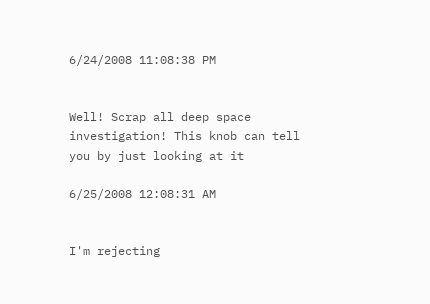6/24/2008 11:08:38 PM


Well! Scrap all deep space investigation! This knob can tell you by just looking at it

6/25/2008 12:08:31 AM


I'm rejecting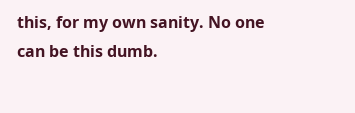this, for my own sanity. No one can be this dumb.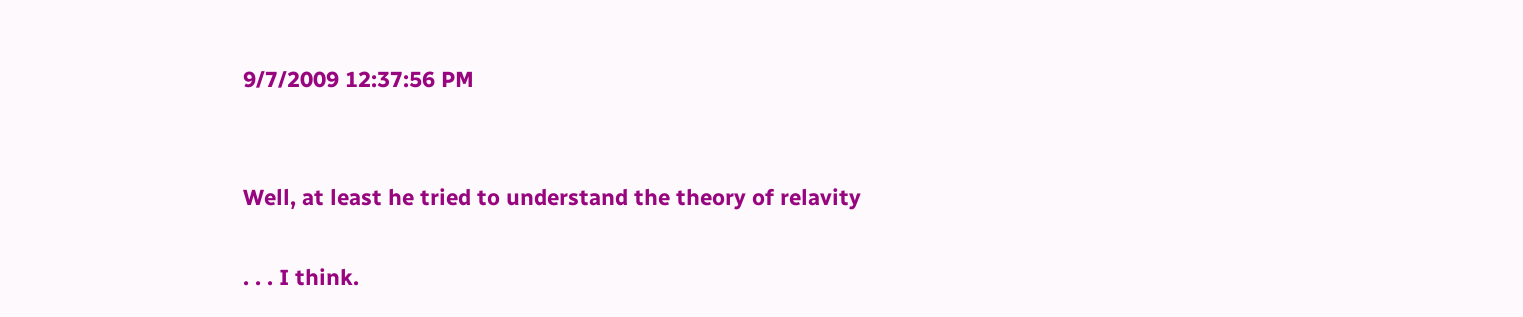9/7/2009 12:37:56 PM


Well, at least he tried to understand the theory of relavity

. . . I think.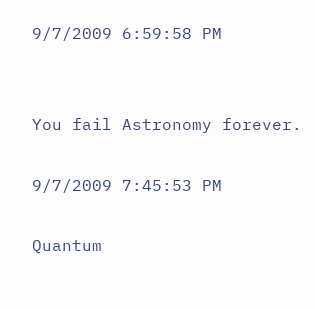9/7/2009 6:59:58 PM


You fail Astronomy forever.

9/7/2009 7:45:53 PM

Quantum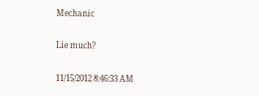Mechanic

Lie much?

11/15/2012 8:46:33 AM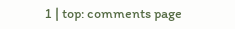1 | top: comments page